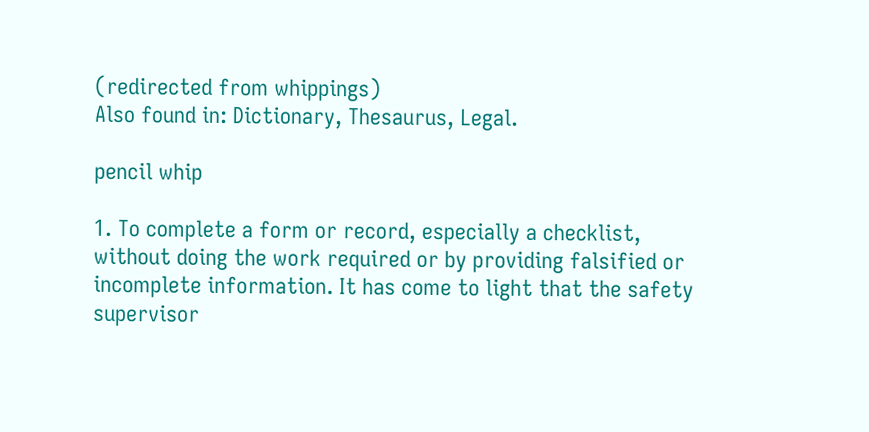(redirected from whippings)
Also found in: Dictionary, Thesaurus, Legal.

pencil whip

1. To complete a form or record, especially a checklist, without doing the work required or by providing falsified or incomplete information. It has come to light that the safety supervisor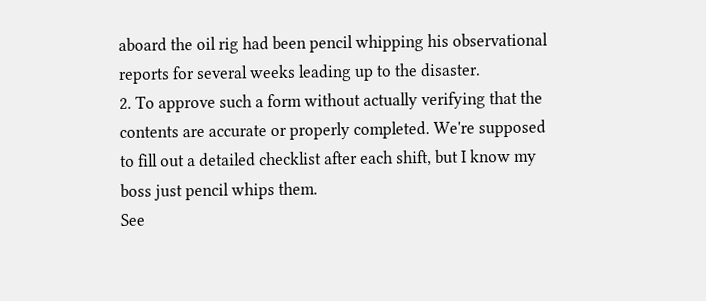aboard the oil rig had been pencil whipping his observational reports for several weeks leading up to the disaster.
2. To approve such a form without actually verifying that the contents are accurate or properly completed. We're supposed to fill out a detailed checklist after each shift, but I know my boss just pencil whips them.
See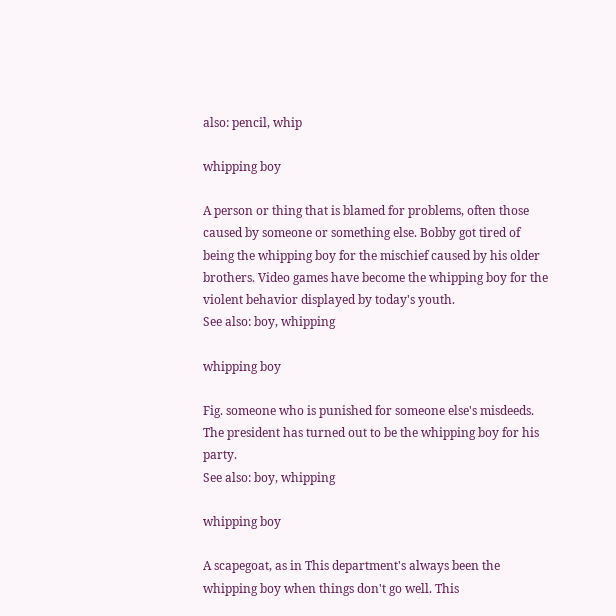also: pencil, whip

whipping boy

A person or thing that is blamed for problems, often those caused by someone or something else. Bobby got tired of being the whipping boy for the mischief caused by his older brothers. Video games have become the whipping boy for the violent behavior displayed by today's youth.
See also: boy, whipping

whipping boy

Fig. someone who is punished for someone else's misdeeds. The president has turned out to be the whipping boy for his party.
See also: boy, whipping

whipping boy

A scapegoat, as in This department's always been the whipping boy when things don't go well. This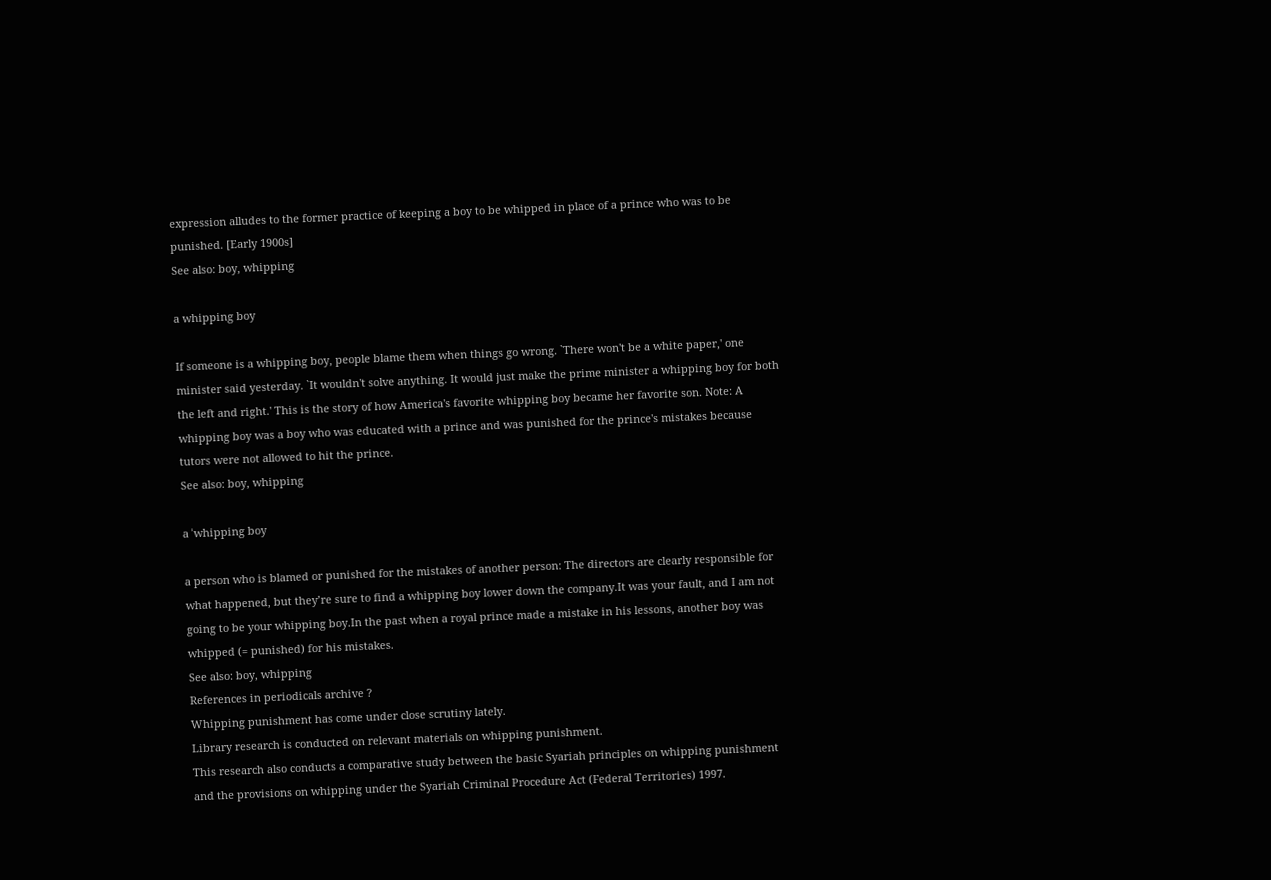expression alludes to the former practice of keeping a boy to be whipped in place of a prince who was to be punished. [Early 1900s]
See also: boy, whipping

a whipping boy

If someone is a whipping boy, people blame them when things go wrong. `There won't be a white paper,' one minister said yesterday. `It wouldn't solve anything. It would just make the prime minister a whipping boy for both the left and right.' This is the story of how America's favorite whipping boy became her favorite son. Note: A whipping boy was a boy who was educated with a prince and was punished for the prince's mistakes because tutors were not allowed to hit the prince.
See also: boy, whipping

a ˈwhipping boy

a person who is blamed or punished for the mistakes of another person: The directors are clearly responsible for what happened, but they’re sure to find a whipping boy lower down the company.It was your fault, and I am not going to be your whipping boy.In the past when a royal prince made a mistake in his lessons, another boy was whipped (= punished) for his mistakes.
See also: boy, whipping
References in periodicals archive ?
Whipping punishment has come under close scrutiny lately.
Library research is conducted on relevant materials on whipping punishment.
This research also conducts a comparative study between the basic Syariah principles on whipping punishment and the provisions on whipping under the Syariah Criminal Procedure Act (Federal Territories) 1997.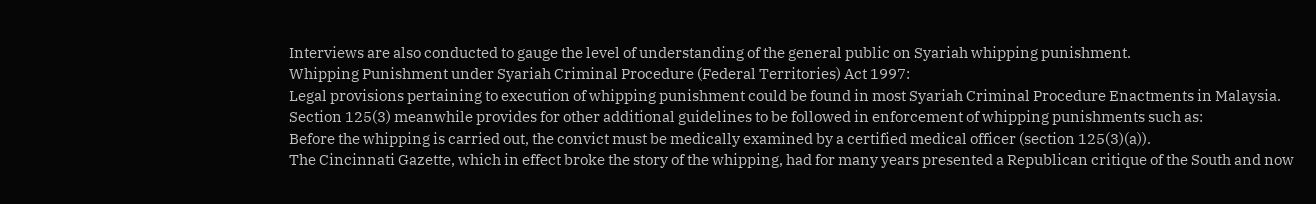Interviews are also conducted to gauge the level of understanding of the general public on Syariah whipping punishment.
Whipping Punishment under Syariah Criminal Procedure (Federal Territories) Act 1997:
Legal provisions pertaining to execution of whipping punishment could be found in most Syariah Criminal Procedure Enactments in Malaysia.
Section 125(3) meanwhile provides for other additional guidelines to be followed in enforcement of whipping punishments such as:
Before the whipping is carried out, the convict must be medically examined by a certified medical officer (section 125(3)(a)).
The Cincinnati Gazette, which in effect broke the story of the whipping, had for many years presented a Republican critique of the South and now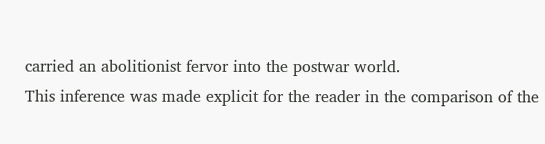carried an abolitionist fervor into the postwar world.
This inference was made explicit for the reader in the comparison of the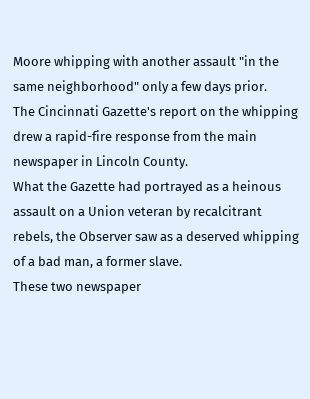Moore whipping with another assault "in the same neighborhood" only a few days prior.
The Cincinnati Gazette's report on the whipping drew a rapid-fire response from the main newspaper in Lincoln County.
What the Gazette had portrayed as a heinous assault on a Union veteran by recalcitrant rebels, the Observer saw as a deserved whipping of a bad man, a former slave.
These two newspaper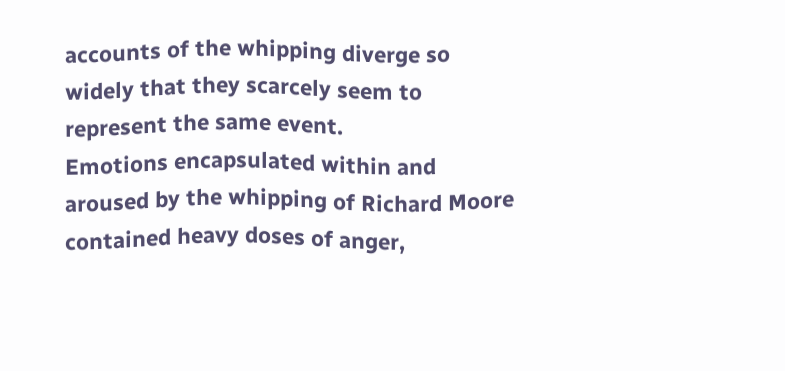accounts of the whipping diverge so widely that they scarcely seem to represent the same event.
Emotions encapsulated within and aroused by the whipping of Richard Moore contained heavy doses of anger,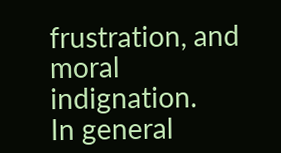frustration, and moral indignation.
In general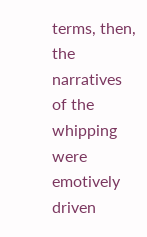terms, then, the narratives of the whipping were emotively driven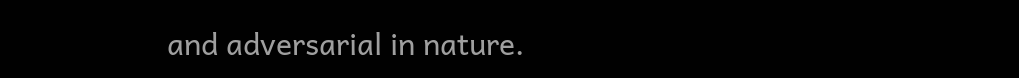and adversarial in nature.